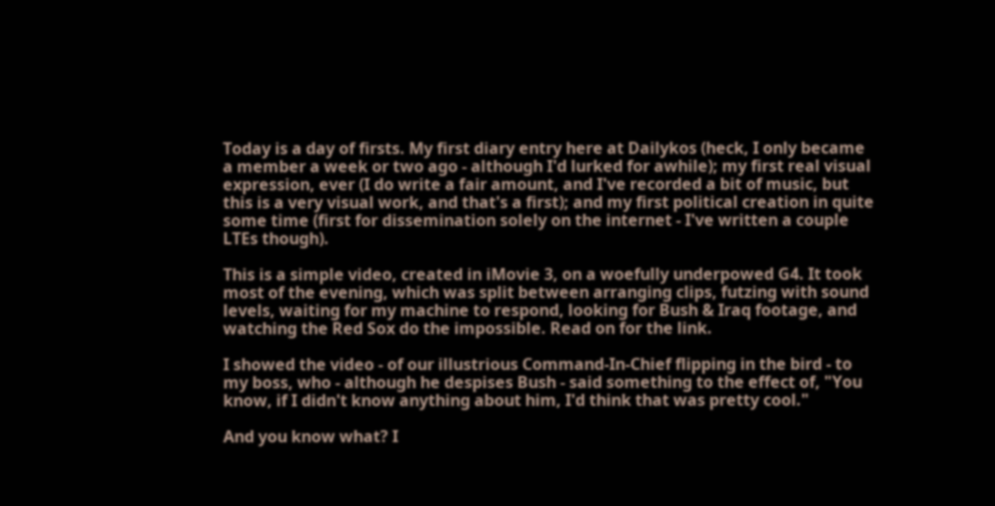Today is a day of firsts. My first diary entry here at Dailykos (heck, I only became a member a week or two ago - although I'd lurked for awhile); my first real visual expression, ever (I do write a fair amount, and I've recorded a bit of music, but this is a very visual work, and that's a first); and my first political creation in quite some time (first for dissemination solely on the internet - I've written a couple LTEs though).

This is a simple video, created in iMovie 3, on a woefully underpowed G4. It took most of the evening, which was split between arranging clips, futzing with sound levels, waiting for my machine to respond, looking for Bush & Iraq footage, and watching the Red Sox do the impossible. Read on for the link.

I showed the video - of our illustrious Command-In-Chief flipping in the bird - to my boss, who - although he despises Bush - said something to the effect of, "You know, if I didn't know anything about him, I'd think that was pretty cool."

And you know what? I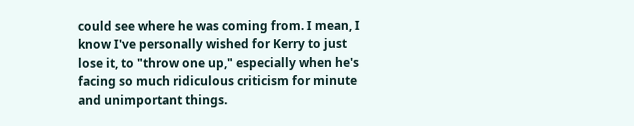could see where he was coming from. I mean, I know I've personally wished for Kerry to just lose it, to "throw one up," especially when he's facing so much ridiculous criticism for minute and unimportant things.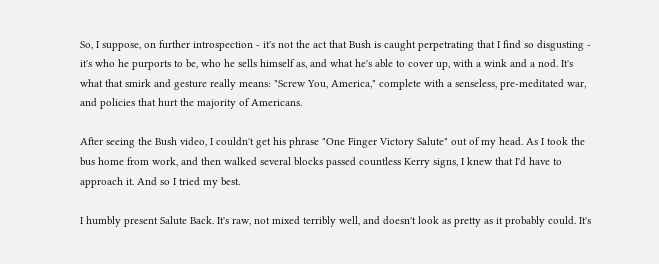So, I suppose, on further introspection - it's not the act that Bush is caught perpetrating that I find so disgusting - it's who he purports to be, who he sells himself as, and what he's able to cover up, with a wink and a nod. It's what that smirk and gesture really means: "Screw You, America," complete with a senseless, pre-meditated war, and policies that hurt the majority of Americans.

After seeing the Bush video, I couldn't get his phrase "One Finger Victory Salute" out of my head. As I took the bus home from work, and then walked several blocks passed countless Kerry signs, I knew that I'd have to approach it. And so I tried my best.

I humbly present Salute Back. It's raw, not mixed terribly well, and doesn't look as pretty as it probably could. It's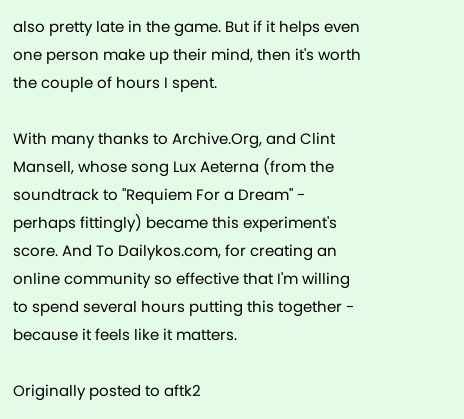also pretty late in the game. But if it helps even one person make up their mind, then it's worth the couple of hours I spent.

With many thanks to Archive.Org, and Clint Mansell, whose song Lux Aeterna (from the soundtrack to "Requiem For a Dream" - perhaps fittingly) became this experiment's score. And To Dailykos.com, for creating an online community so effective that I'm willing to spend several hours putting this together - because it feels like it matters.

Originally posted to aftk2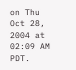on Thu Oct 28, 2004 at 02:09 AM PDT.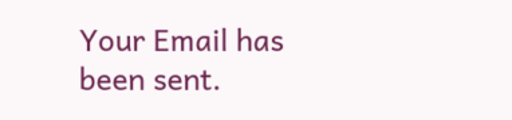Your Email has been sent.